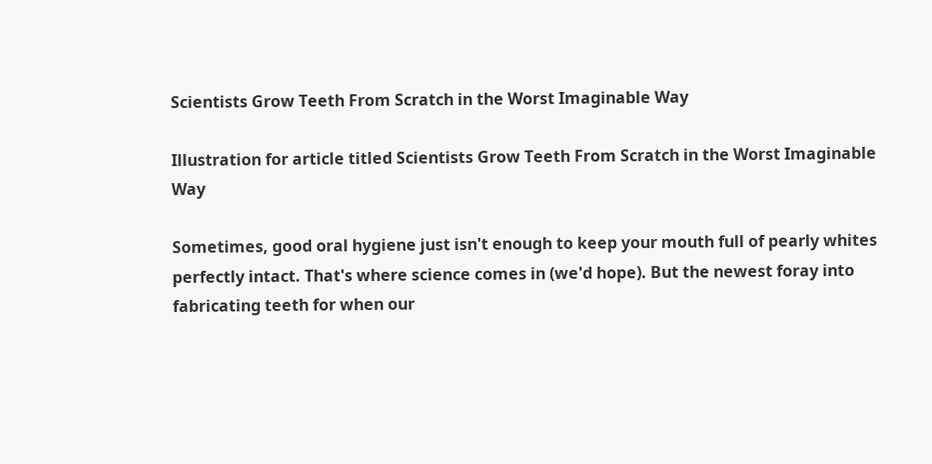Scientists Grow Teeth From Scratch in the Worst Imaginable Way

Illustration for article titled Scientists Grow Teeth From Scratch in the Worst Imaginable Way

Sometimes, good oral hygiene just isn't enough to keep your mouth full of pearly whites perfectly intact. That's where science comes in (we'd hope). But the newest foray into fabricating teeth for when our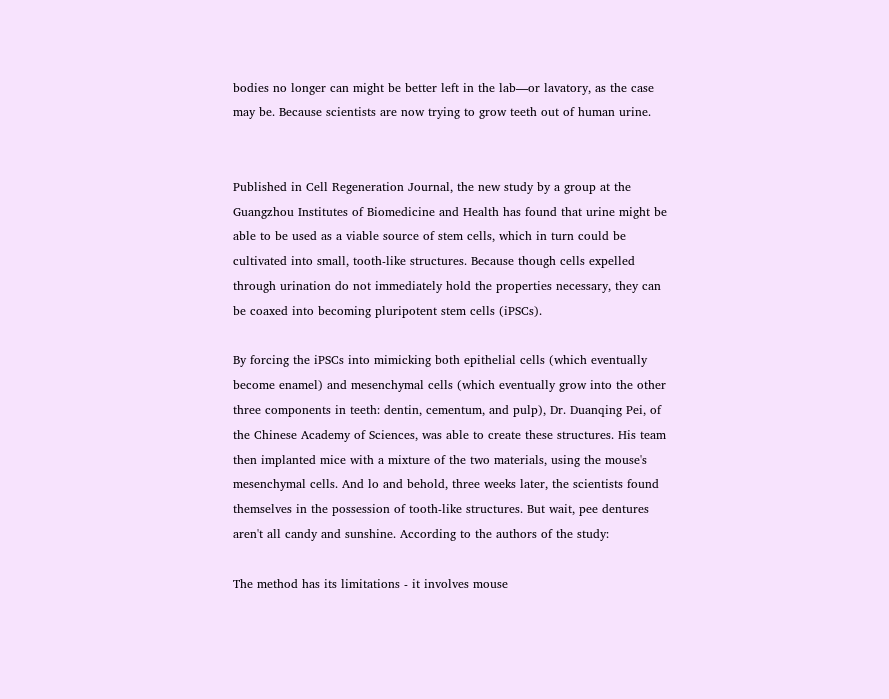bodies no longer can might be better left in the lab—or lavatory, as the case may be. Because scientists are now trying to grow teeth out of human urine.


Published in Cell Regeneration Journal, the new study by a group at the Guangzhou Institutes of Biomedicine and Health has found that urine might be able to be used as a viable source of stem cells, which in turn could be cultivated into small, tooth-like structures. Because though cells expelled through urination do not immediately hold the properties necessary, they can be coaxed into becoming pluripotent stem cells (iPSCs).

By forcing the iPSCs into mimicking both epithelial cells (which eventually become enamel) and mesenchymal cells (which eventually grow into the other three components in teeth: dentin, cementum, and pulp), Dr. Duanqing Pei, of the Chinese Academy of Sciences, was able to create these structures. His team then implanted mice with a mixture of the two materials, using the mouse's mesenchymal cells. And lo and behold, three weeks later, the scientists found themselves in the possession of tooth-like structures. But wait, pee dentures aren't all candy and sunshine. According to the authors of the study:

The method has its limitations - it involves mouse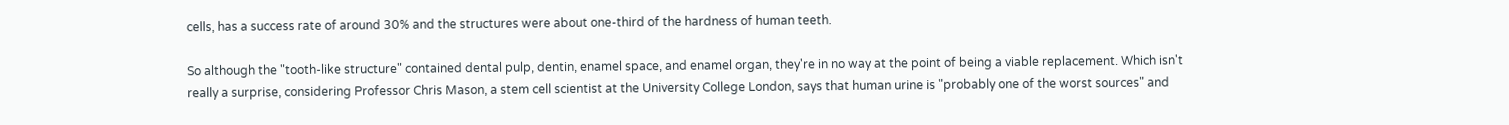cells, has a success rate of around 30% and the structures were about one-third of the hardness of human teeth.

So although the "tooth-like structure" contained dental pulp, dentin, enamel space, and enamel organ, they're in no way at the point of being a viable replacement. Which isn't really a surprise, considering Professor Chris Mason, a stem cell scientist at the University College London, says that human urine is "probably one of the worst sources" and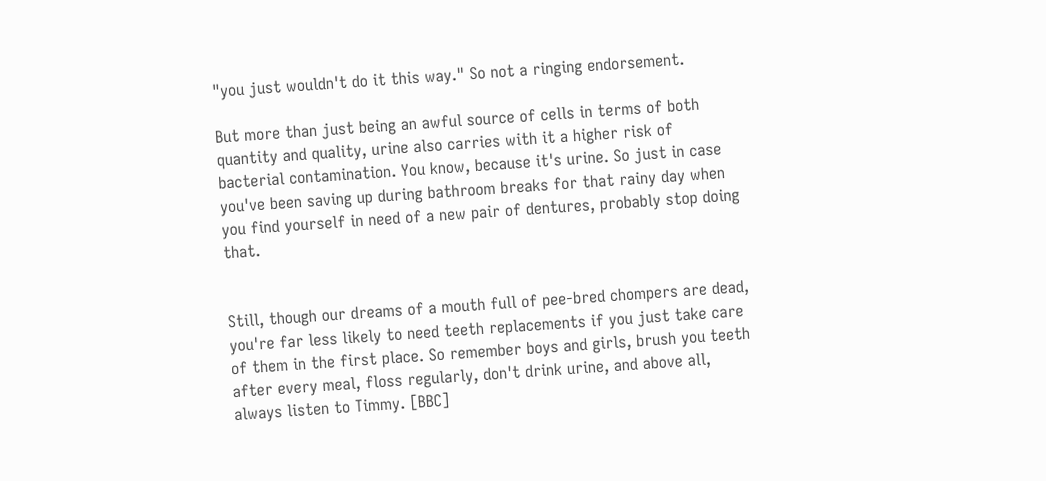"you just wouldn't do it this way." So not a ringing endorsement.

But more than just being an awful source of cells in terms of both quantity and quality, urine also carries with it a higher risk of bacterial contamination. You know, because it's urine. So just in case you've been saving up during bathroom breaks for that rainy day when you find yourself in need of a new pair of dentures, probably stop doing that.


Still, though our dreams of a mouth full of pee-bred chompers are dead, you're far less likely to need teeth replacements if you just take care of them in the first place. So remember boys and girls, brush you teeth after every meal, floss regularly, don't drink urine, and above all, always listen to Timmy. [BBC]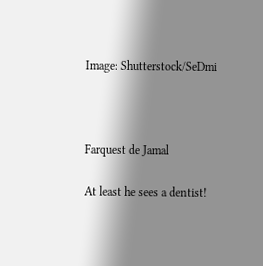Image: Shutterstock/SeDmi



Farquest de Jamal

At least he sees a dentist!